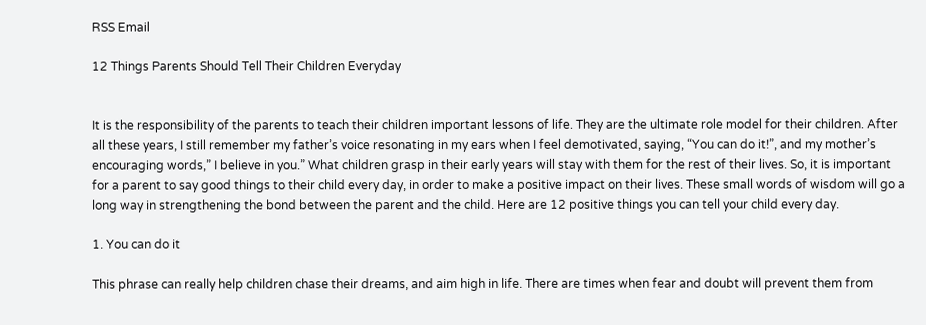RSS Email

12 Things Parents Should Tell Their Children Everyday


It is the responsibility of the parents to teach their children important lessons of life. They are the ultimate role model for their children. After all these years, I still remember my father’s voice resonating in my ears when I feel demotivated, saying, “You can do it!”, and my mother’s encouraging words,” I believe in you.” What children grasp in their early years will stay with them for the rest of their lives. So, it is important for a parent to say good things to their child every day, in order to make a positive impact on their lives. These small words of wisdom will go a long way in strengthening the bond between the parent and the child. Here are 12 positive things you can tell your child every day.

1. You can do it

This phrase can really help children chase their dreams, and aim high in life. There are times when fear and doubt will prevent them from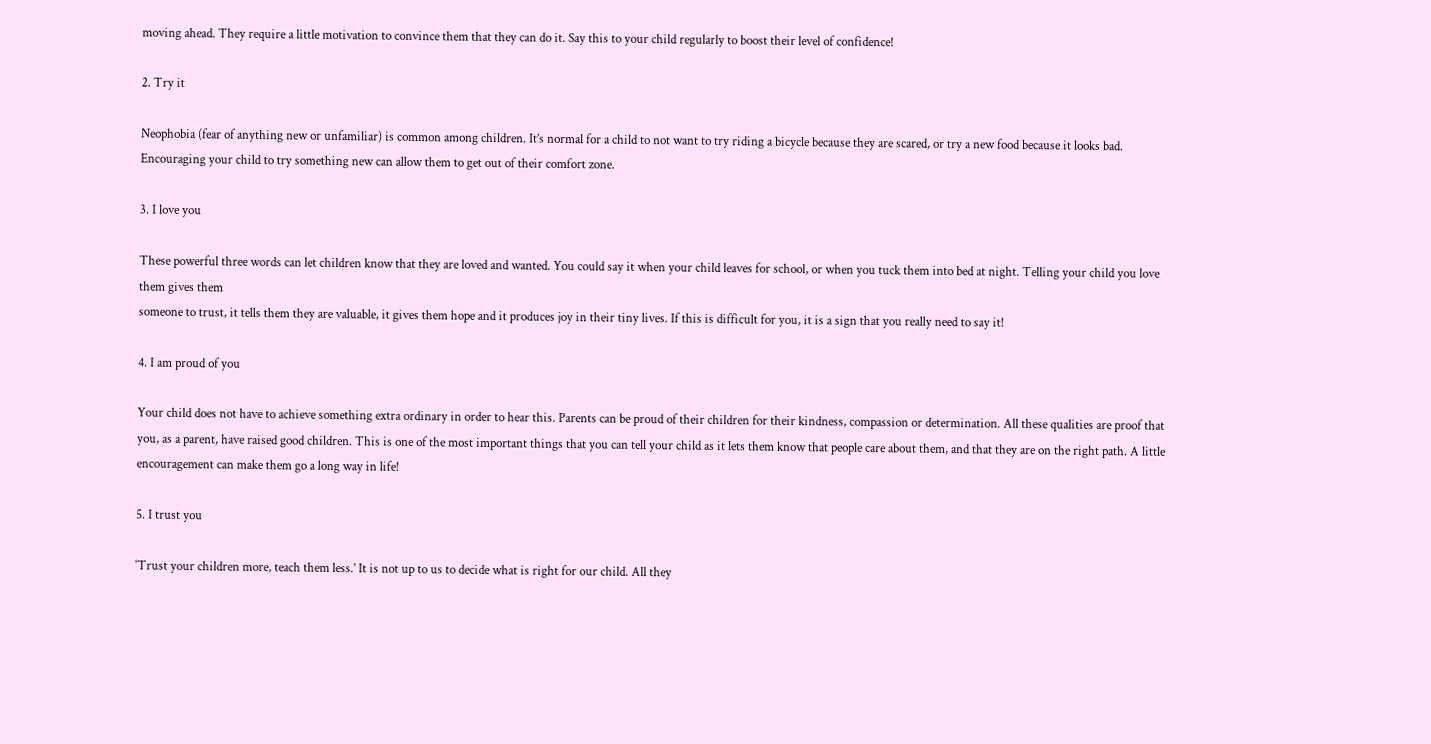moving ahead. They require a little motivation to convince them that they can do it. Say this to your child regularly to boost their level of confidence!

2. Try it

Neophobia (fear of anything new or unfamiliar) is common among children. It’s normal for a child to not want to try riding a bicycle because they are scared, or try a new food because it looks bad. Encouraging your child to try something new can allow them to get out of their comfort zone.

3. I love you

These powerful three words can let children know that they are loved and wanted. You could say it when your child leaves for school, or when you tuck them into bed at night. Telling your child you love them gives them
someone to trust, it tells them they are valuable, it gives them hope and it produces joy in their tiny lives. If this is difficult for you, it is a sign that you really need to say it!

4. I am proud of you

Your child does not have to achieve something extra ordinary in order to hear this. Parents can be proud of their children for their kindness, compassion or determination. All these qualities are proof that you, as a parent, have raised good children. This is one of the most important things that you can tell your child as it lets them know that people care about them, and that they are on the right path. A little encouragement can make them go a long way in life!

5. I trust you

‘Trust your children more, teach them less.’ It is not up to us to decide what is right for our child. All they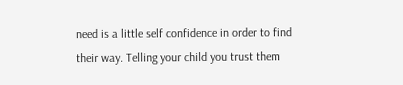need is a little self confidence in order to find their way. Telling your child you trust them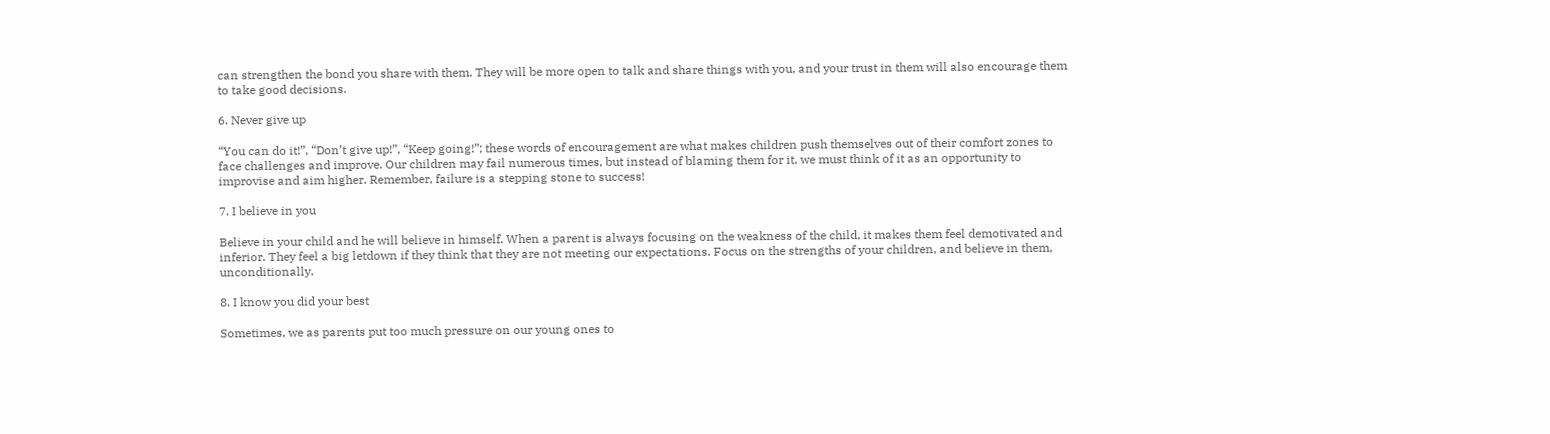can strengthen the bond you share with them. They will be more open to talk and share things with you, and your trust in them will also encourage them to take good decisions.

6. Never give up

“You can do it!”, “Don’t give up!”, “Keep going!”; these words of encouragement are what makes children push themselves out of their comfort zones to face challenges and improve. Our children may fail numerous times, but instead of blaming them for it, we must think of it as an opportunity to improvise and aim higher. Remember, failure is a stepping stone to success!

7. I believe in you

Believe in your child and he will believe in himself. When a parent is always focusing on the weakness of the child, it makes them feel demotivated and inferior. They feel a big letdown if they think that they are not meeting our expectations. Focus on the strengths of your children, and believe in them, unconditionally.

8. I know you did your best

Sometimes, we as parents put too much pressure on our young ones to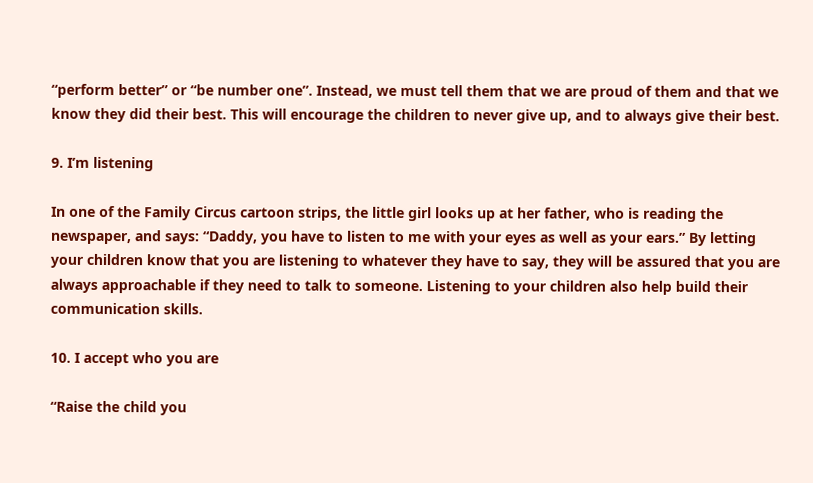“perform better” or “be number one”. Instead, we must tell them that we are proud of them and that we know they did their best. This will encourage the children to never give up, and to always give their best.

9. I’m listening

In one of the Family Circus cartoon strips, the little girl looks up at her father, who is reading the newspaper, and says: “Daddy, you have to listen to me with your eyes as well as your ears.” By letting your children know that you are listening to whatever they have to say, they will be assured that you are always approachable if they need to talk to someone. Listening to your children also help build their communication skills.

10. I accept who you are

“Raise the child you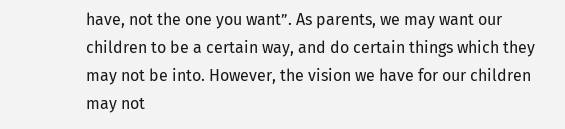have, not the one you want”. As parents, we may want our children to be a certain way, and do certain things which they may not be into. However, the vision we have for our children may not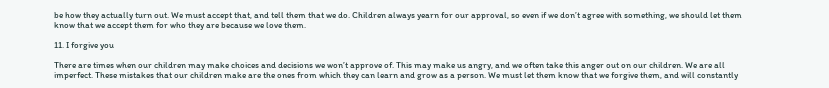be how they actually turn out. We must accept that, and tell them that we do. Children always yearn for our approval, so even if we don’t agree with something, we should let them know that we accept them for who they are because we love them.

11. I forgive you

There are times when our children may make choices and decisions we won’t approve of. This may make us angry, and we often take this anger out on our children. We are all imperfect. These mistakes that our children make are the ones from which they can learn and grow as a person. We must let them know that we forgive them, and will constantly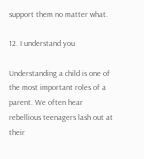support them no matter what.

12. I understand you

Understanding a child is one of the most important roles of a parent. We often hear rebellious teenagers lash out at their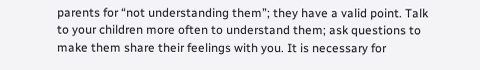parents for “not understanding them”; they have a valid point. Talk to your children more often to understand them; ask questions to make them share their feelings with you. It is necessary for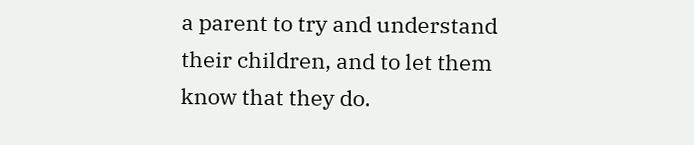a parent to try and understand their children, and to let them know that they do.